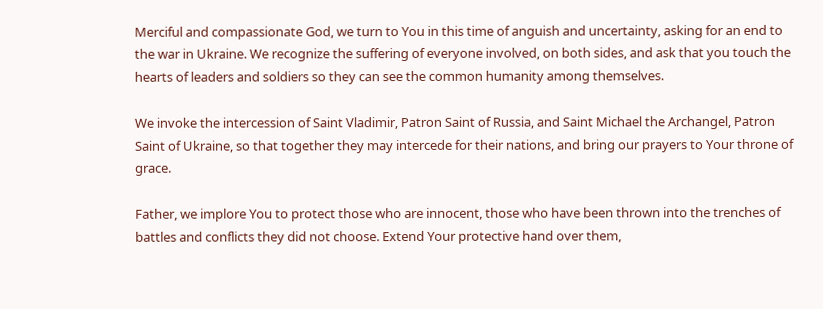Merciful and compassionate God, we turn to You in this time of anguish and uncertainty, asking for an end to the war in Ukraine. We recognize the suffering of everyone involved, on both sides, and ask that you touch the hearts of leaders and soldiers so they can see the common humanity among themselves.

We invoke the intercession of Saint Vladimir, Patron Saint of Russia, and Saint Michael the Archangel, Patron Saint of Ukraine, so that together they may intercede for their nations, and bring our prayers to Your throne of grace.

Father, we implore You to protect those who are innocent, those who have been thrown into the trenches of battles and conflicts they did not choose. Extend Your protective hand over them,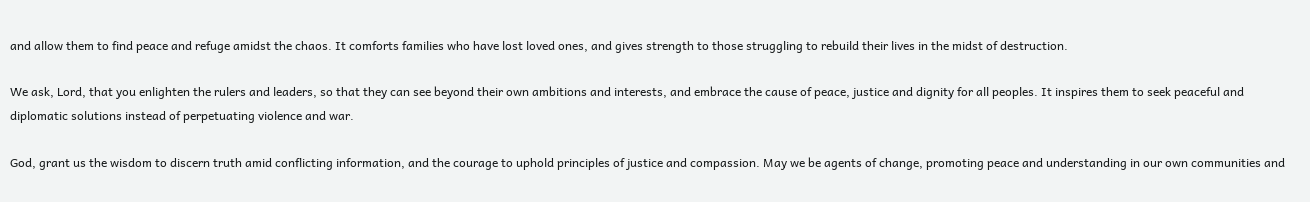and allow them to find peace and refuge amidst the chaos. It comforts families who have lost loved ones, and gives strength to those struggling to rebuild their lives in the midst of destruction.

We ask, Lord, that you enlighten the rulers and leaders, so that they can see beyond their own ambitions and interests, and embrace the cause of peace, justice and dignity for all peoples. It inspires them to seek peaceful and diplomatic solutions instead of perpetuating violence and war.

God, grant us the wisdom to discern truth amid conflicting information, and the courage to uphold principles of justice and compassion. May we be agents of change, promoting peace and understanding in our own communities and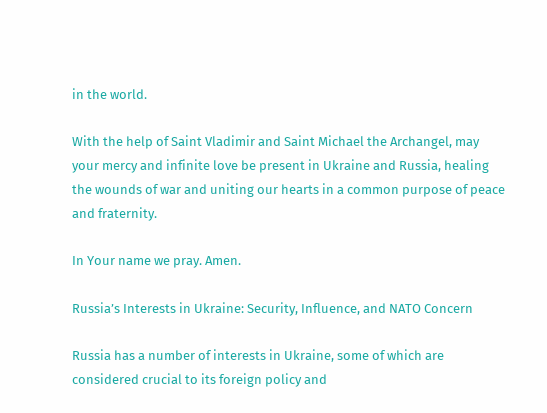in the world.

With the help of Saint Vladimir and Saint Michael the Archangel, may your mercy and infinite love be present in Ukraine and Russia, healing the wounds of war and uniting our hearts in a common purpose of peace and fraternity.

In Your name we pray. Amen.

Russia’s Interests in Ukraine: Security, Influence, and NATO Concern

Russia has a number of interests in Ukraine, some of which are considered crucial to its foreign policy and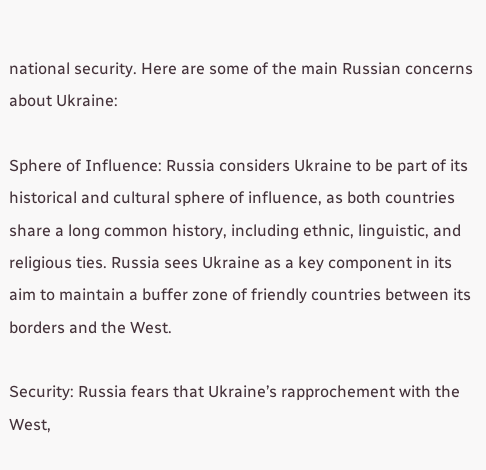national security. Here are some of the main Russian concerns about Ukraine:

Sphere of Influence: Russia considers Ukraine to be part of its historical and cultural sphere of influence, as both countries share a long common history, including ethnic, linguistic, and religious ties. Russia sees Ukraine as a key component in its aim to maintain a buffer zone of friendly countries between its borders and the West.

Security: Russia fears that Ukraine’s rapprochement with the West,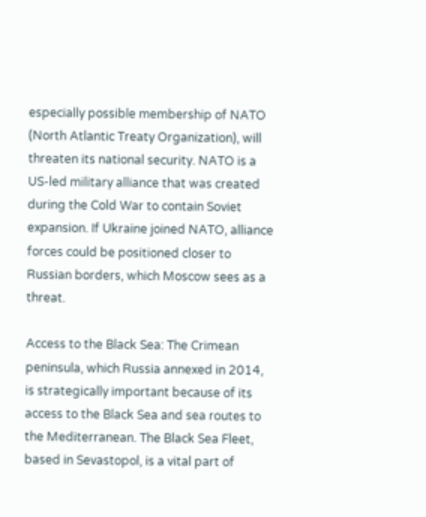especially possible membership of NATO (North Atlantic Treaty Organization), will threaten its national security. NATO is a US-led military alliance that was created during the Cold War to contain Soviet expansion. If Ukraine joined NATO, alliance forces could be positioned closer to Russian borders, which Moscow sees as a threat.

Access to the Black Sea: The Crimean peninsula, which Russia annexed in 2014, is strategically important because of its access to the Black Sea and sea routes to the Mediterranean. The Black Sea Fleet, based in Sevastopol, is a vital part of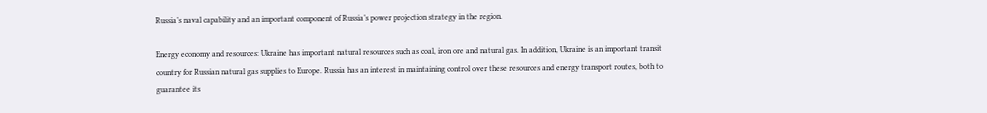Russia’s naval capability and an important component of Russia’s power projection strategy in the region.

Energy economy and resources: Ukraine has important natural resources such as coal, iron ore and natural gas. In addition, Ukraine is an important transit country for Russian natural gas supplies to Europe. Russia has an interest in maintaining control over these resources and energy transport routes, both to guarantee its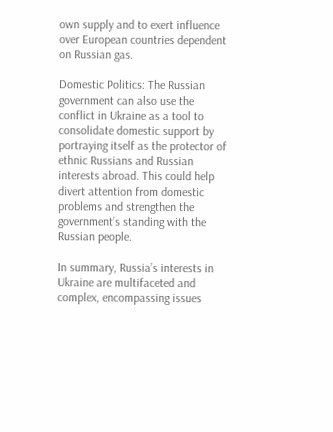own supply and to exert influence over European countries dependent on Russian gas.

Domestic Politics: The Russian government can also use the conflict in Ukraine as a tool to consolidate domestic support by portraying itself as the protector of ethnic Russians and Russian interests abroad. This could help divert attention from domestic problems and strengthen the government’s standing with the Russian people.

In summary, Russia’s interests in Ukraine are multifaceted and complex, encompassing issues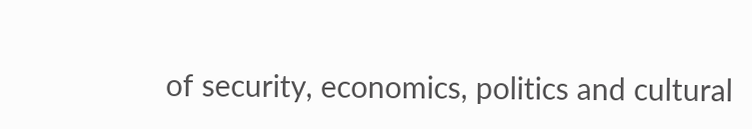of security, economics, politics and cultural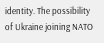identity. The possibility of Ukraine joining NATO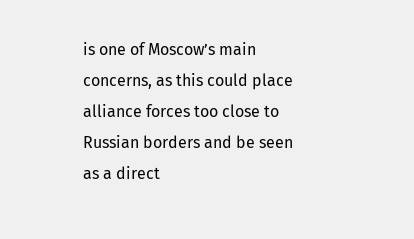is one of Moscow’s main concerns, as this could place alliance forces too close to Russian borders and be seen as a direct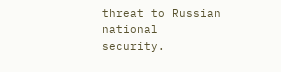threat to Russian national security.